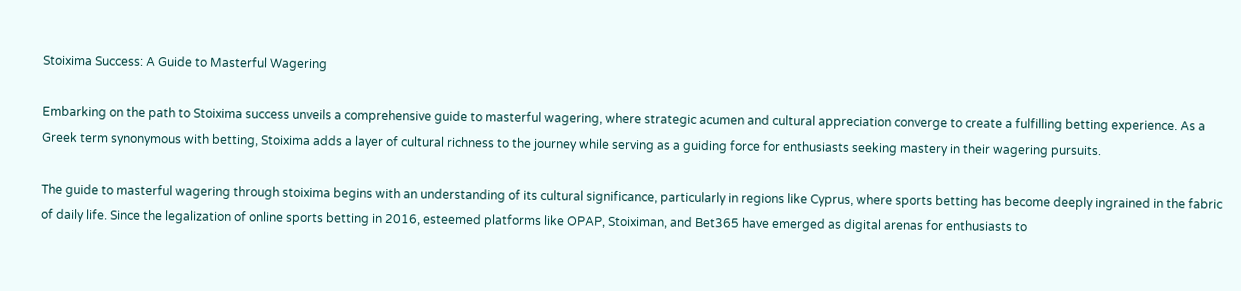Stoixima Success: A Guide to Masterful Wagering

Embarking on the path to Stoixima success unveils a comprehensive guide to masterful wagering, where strategic acumen and cultural appreciation converge to create a fulfilling betting experience. As a Greek term synonymous with betting, Stoixima adds a layer of cultural richness to the journey while serving as a guiding force for enthusiasts seeking mastery in their wagering pursuits.

The guide to masterful wagering through stoixima begins with an understanding of its cultural significance, particularly in regions like Cyprus, where sports betting has become deeply ingrained in the fabric of daily life. Since the legalization of online sports betting in 2016, esteemed platforms like OPAP, Stoiximan, and Bet365 have emerged as digital arenas for enthusiasts to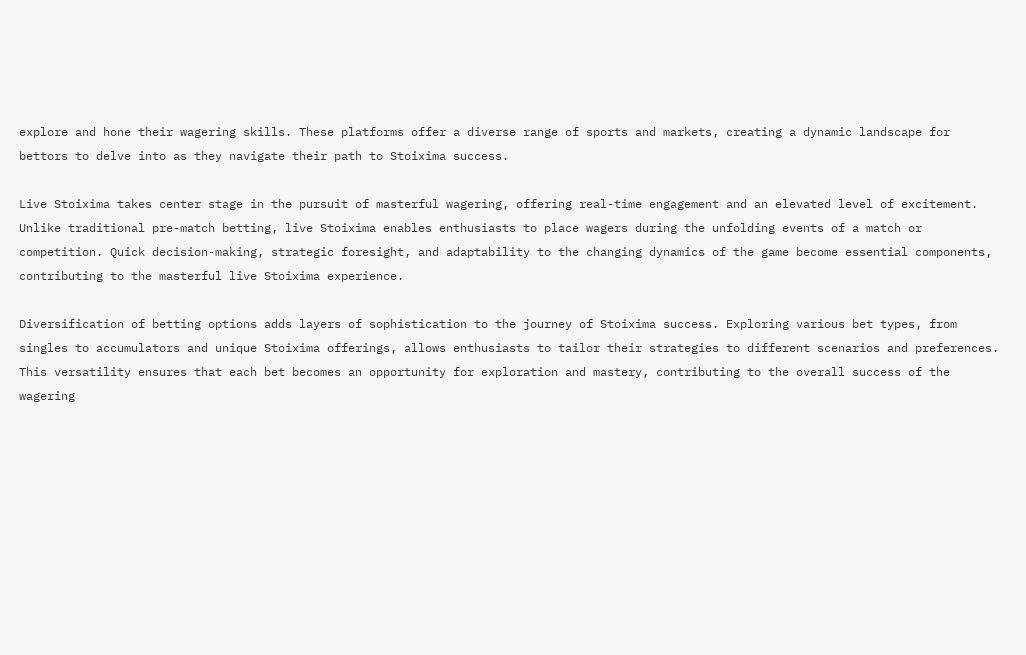explore and hone their wagering skills. These platforms offer a diverse range of sports and markets, creating a dynamic landscape for bettors to delve into as they navigate their path to Stoixima success.

Live Stoixima takes center stage in the pursuit of masterful wagering, offering real-time engagement and an elevated level of excitement. Unlike traditional pre-match betting, live Stoixima enables enthusiasts to place wagers during the unfolding events of a match or competition. Quick decision-making, strategic foresight, and adaptability to the changing dynamics of the game become essential components, contributing to the masterful live Stoixima experience.

Diversification of betting options adds layers of sophistication to the journey of Stoixima success. Exploring various bet types, from singles to accumulators and unique Stoixima offerings, allows enthusiasts to tailor their strategies to different scenarios and preferences. This versatility ensures that each bet becomes an opportunity for exploration and mastery, contributing to the overall success of the wagering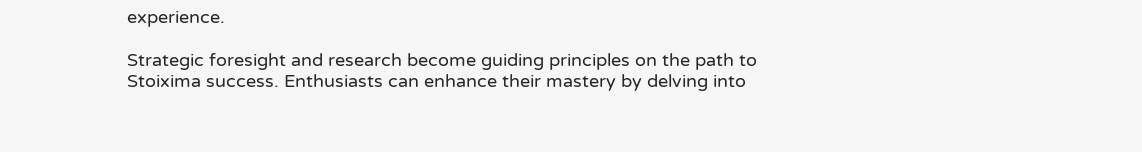experience.

Strategic foresight and research become guiding principles on the path to Stoixima success. Enthusiasts can enhance their mastery by delving into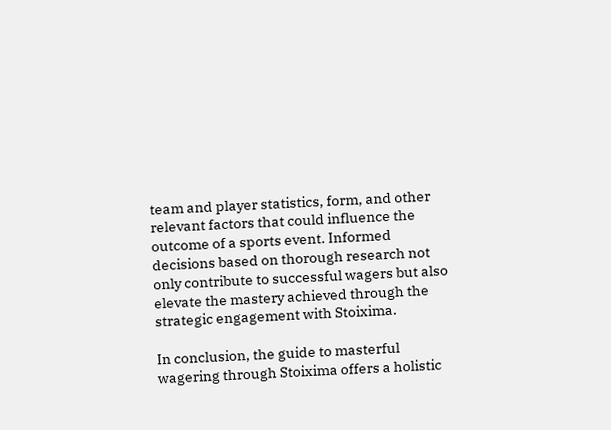team and player statistics, form, and other relevant factors that could influence the outcome of a sports event. Informed decisions based on thorough research not only contribute to successful wagers but also elevate the mastery achieved through the strategic engagement with Stoixima.

In conclusion, the guide to masterful wagering through Stoixima offers a holistic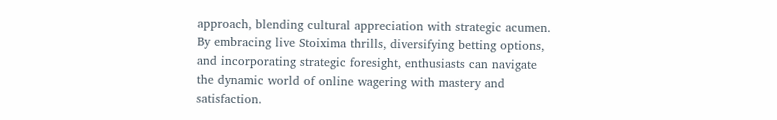approach, blending cultural appreciation with strategic acumen. By embracing live Stoixima thrills, diversifying betting options, and incorporating strategic foresight, enthusiasts can navigate the dynamic world of online wagering with mastery and satisfaction.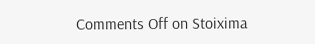Comments Off on Stoixima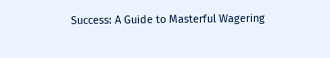Success: A Guide to Masterful Wagering